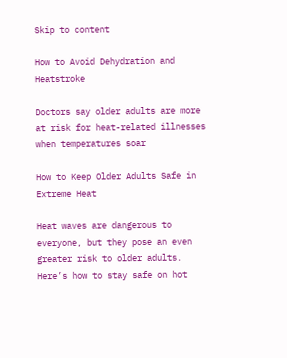Skip to content

How to Avoid Dehydration and Heatstroke

Doctors say older adults are more at risk for heat-related illnesses when temperatures soar

How to Keep Older Adults Safe in Extreme Heat

Heat waves are dangerous to everyone, but they pose an even greater risk to older adults. Here’s how to stay safe on hot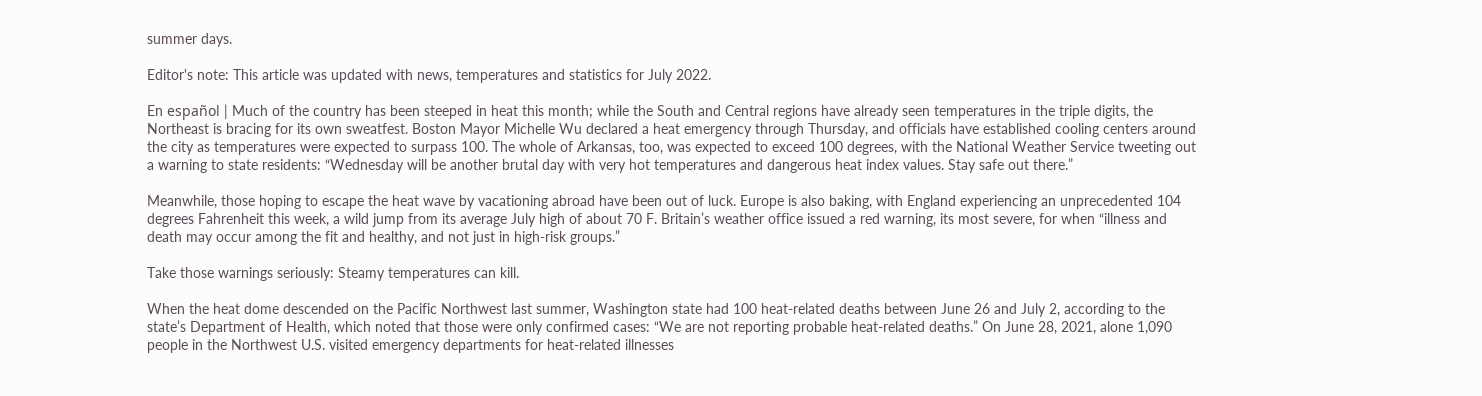summer days.

Editor's note: This article was updated with news, temperatures and statistics for July 2022.

En español | Much of the country has been steeped in heat this month; while the South and Central regions have already seen temperatures in the triple digits, the Northeast is bracing for its own sweatfest. Boston Mayor Michelle Wu declared a heat emergency through Thursday, and officials have established cooling centers around the city as temperatures were expected to surpass 100. The whole of Arkansas, too, was expected to exceed 100 degrees, with the National Weather Service tweeting out a warning to state residents: “Wednesday will be another brutal day with very hot temperatures and dangerous heat index values. Stay safe out there.”

Meanwhile, those hoping to escape the heat wave by vacationing abroad have been out of luck. Europe is also baking, with England experiencing an unprecedented 104 degrees Fahrenheit this week, a wild jump from its average July high of about 70 F. Britain’s weather office issued a red warning, its most severe, for when “illness and death may occur among the fit and healthy, and not just in high-risk groups.”

Take those warnings seriously: Steamy temperatures can kill.

When the heat dome descended on the Pacific Northwest last summer, Washington state had 100 heat-related deaths between June 26 and July 2, according to the state’s Department of Health, which noted that those were only confirmed cases: “We are not reporting probable heat-related deaths.” On June 28, 2021, alone 1,090 people in the Northwest U.S. visited emergency departments for heat-related illnesses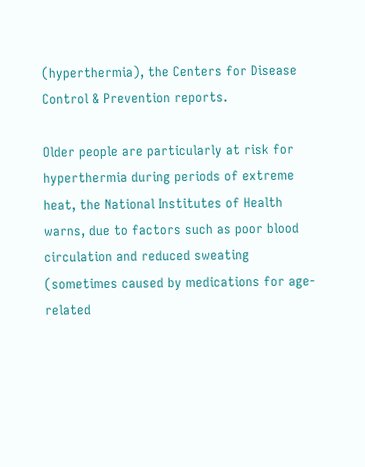(hyperthermia), the Centers for Disease Control & Prevention reports.

Older people are particularly at risk for hyperthermia during periods of extreme heat, the National Institutes of Health warns, due to factors such as poor blood circulation and reduced sweating (sometimes caused by medications for age-related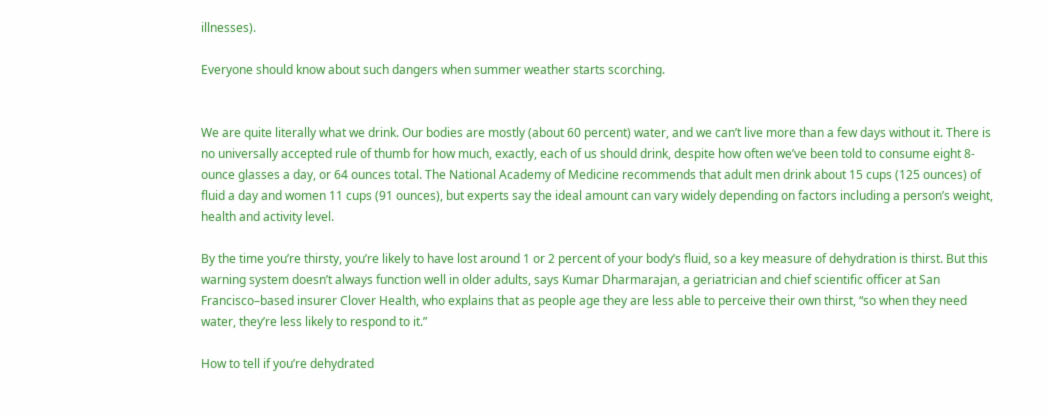illnesses).

Everyone should know about such dangers when summer weather starts scorching.


We are quite literally what we drink. Our bodies are mostly (about 60 percent) water, and we can’t live more than a few days without it. There is no universally accepted rule of thumb for how much, exactly, each of us should drink, despite how often we’ve been told to consume eight 8-ounce glasses a day, or 64 ounces total. The National Academy of Medicine recommends that adult men drink about 15 cups (125 ounces) of fluid a day and women 11 cups (91 ounces), but experts say the ideal amount can vary widely depending on factors including a person’s weight, health and activity level.

By the time you’re thirsty, you’re likely to have lost around 1 or 2 percent of your body’s fluid, so a key measure of dehydration is thirst. But this warning system doesn’t always function well in older adults, says Kumar Dharmarajan, a geriatrician and chief scientific officer at San Francisco–based insurer Clover Health, who explains that as people age they are less able to perceive their own thirst, “so when they need water, they’re less likely to respond to it.”

How to tell if you’re dehydrated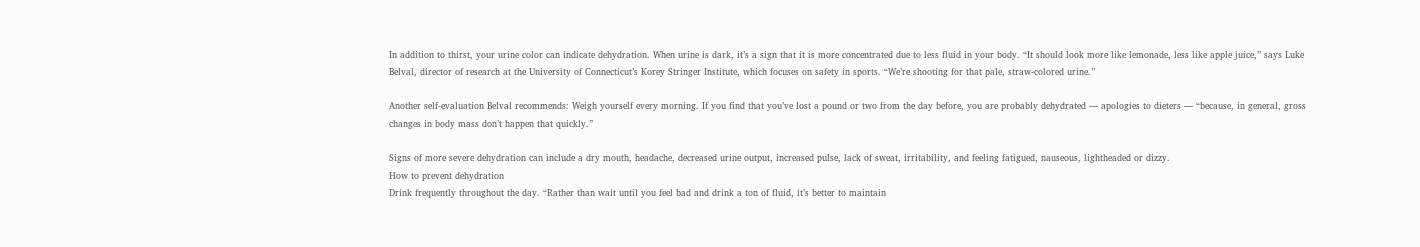In addition to thirst, your urine color can indicate dehydration. When urine is dark, it’s a sign that it is more concentrated due to less fluid in your body. “It should look more like lemonade, less like apple juice,” says Luke Belval, director of research at the University of Connecticut’s Korey Stringer Institute, which focuses on safety in sports. “We’re shooting for that pale, straw-colored urine.”

Another self-evaluation Belval recommends: Weigh yourself every morning. If you find that you’ve lost a pound or two from the day before, you are probably dehydrated — apologies to dieters — “because, in general, gross changes in body mass don’t happen that quickly.”

Signs of more severe dehydration can include a dry mouth, headache, decreased urine output, increased pulse, lack of sweat, irritability, and feeling fatigued, nauseous, lightheaded or dizzy.
How to prevent dehydration
Drink frequently throughout the day. “Rather than wait until you feel bad and drink a ton of fluid, it’s better to maintain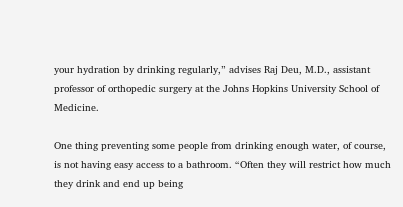your hydration by drinking regularly,” advises Raj Deu, M.D., assistant professor of orthopedic surgery at the Johns Hopkins University School of Medicine.

One thing preventing some people from drinking enough water, of course, is not having easy access to a bathroom. “Often they will restrict how much they drink and end up being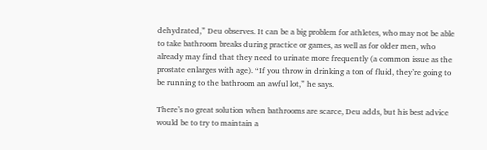dehydrated,” Deu observes. It can be a big problem for athletes, who may not be able to take bathroom breaks during practice or games, as well as for older men, who already may find that they need to urinate more frequently (a common issue as the prostate enlarges with age). “If you throw in drinking a ton of fluid, they’re going to be running to the bathroom an awful lot,” he says.

There’s no great solution when bathrooms are scarce, Deu adds, but his best advice would be to try to maintain a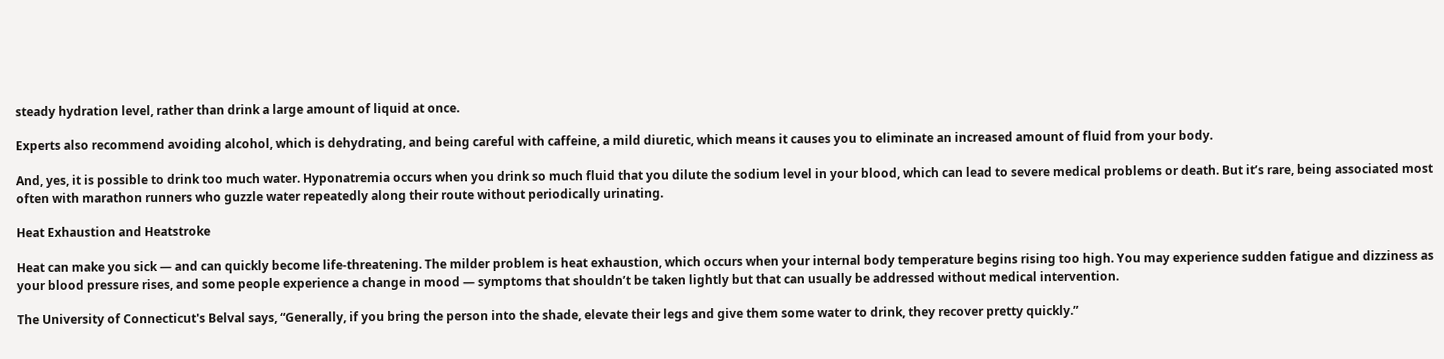steady hydration level, rather than drink a large amount of liquid at once.

Experts also recommend avoiding alcohol, which is dehydrating, and being careful with caffeine, a mild diuretic, which means it causes you to eliminate an increased amount of fluid from your body.

And, yes, it is possible to drink too much water. Hyponatremia occurs when you drink so much fluid that you dilute the sodium level in your blood, which can lead to severe medical problems or death. But it’s rare, being associated most often with marathon runners who guzzle water repeatedly along their route without periodically urinating.

Heat Exhaustion and Heatstroke

Heat can make you sick — and can quickly become life-threatening. The milder problem is heat exhaustion, which occurs when your internal body temperature begins rising too high. You may experience sudden fatigue and dizziness as your blood pressure rises, and some people experience a change in mood — symptoms that shouldn’t be taken lightly but that can usually be addressed without medical intervention.

The University of Connecticut's Belval says, “Generally, if you bring the person into the shade, elevate their legs and give them some water to drink, they recover pretty quickly.”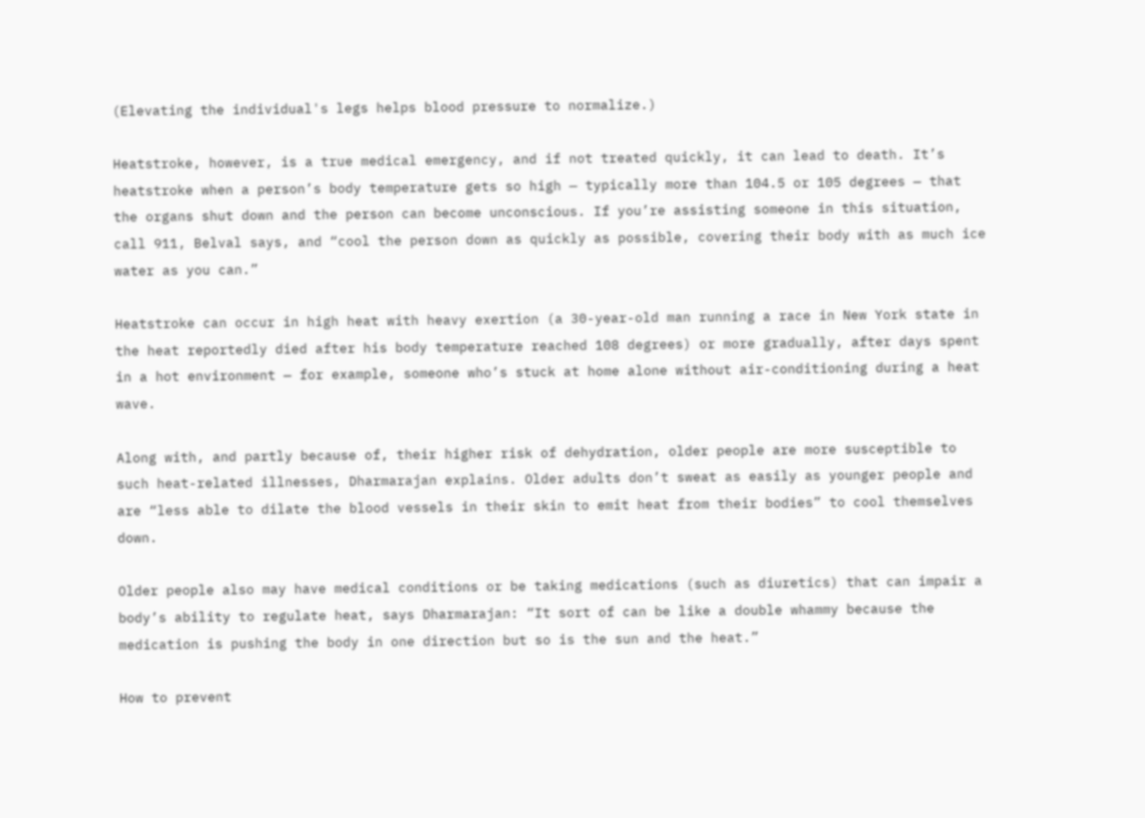(Elevating the individual's legs helps blood pressure to normalize.)

Heatstroke, however, is a true medical emergency, and if not treated quickly, it can lead to death. It’s heatstroke when a person’s body temperature gets so high — typically more than 104.5 or 105 degrees — that the organs shut down and the person can become unconscious. If you’re assisting someone in this situation, call 911, Belval says, and “cool the person down as quickly as possible, covering their body with as much ice water as you can.”

Heatstroke can occur in high heat with heavy exertion (a 30-year-old man running a race in New York state in the heat reportedly died after his body temperature reached 108 degrees) or more gradually, after days spent in a hot environment — for example, someone who’s stuck at home alone without air-conditioning during a heat wave.

Along with, and partly because of, their higher risk of dehydration, older people are more susceptible to such heat-related illnesses, Dharmarajan explains. Older adults don’t sweat as easily as younger people and are “less able to dilate the blood vessels in their skin to emit heat from their bodies” to cool themselves down.

Older people also may have medical conditions or be taking medications (such as diuretics) that can impair a body’s ability to regulate heat, says Dharmarajan: “It sort of can be like a double whammy because the medication is pushing the body in one direction but so is the sun and the heat.”

How to prevent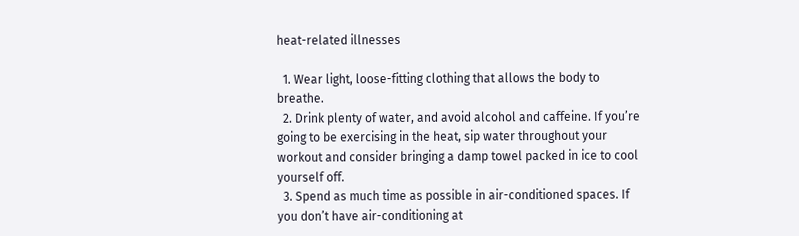heat-related illnesses

  1. Wear light, loose-fitting clothing that allows the body to breathe.
  2. Drink plenty of water, and avoid alcohol and caffeine. If you’re going to be exercising in the heat, sip water throughout your workout and consider bringing a damp towel packed in ice to cool yourself off.
  3. Spend as much time as possible in air-conditioned spaces. If you don’t have air-conditioning at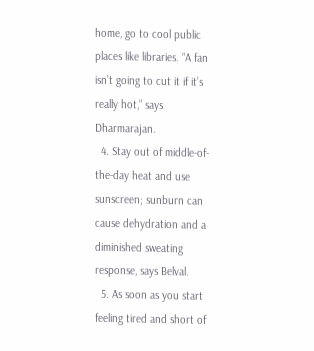home, go to cool public places like libraries. “A fan isn’t going to cut it if it’s really hot,” says Dharmarajan.
  4. Stay out of middle-of-the-day heat and use sunscreen; sunburn can cause dehydration and a diminished sweating response, says Belval.
  5. As soon as you start feeling tired and short of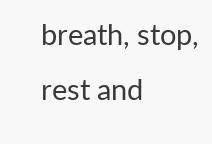breath, stop, rest and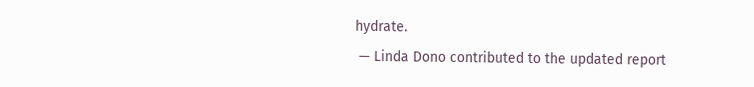hydrate.
 — Linda Dono contributed to the updated report